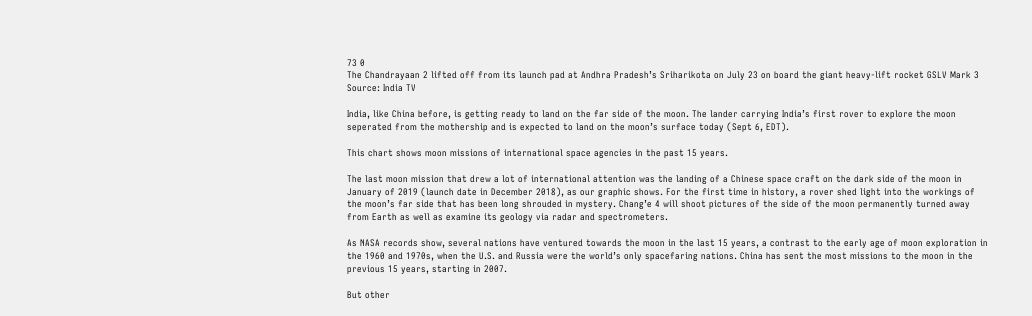73 0
The Chandrayaan 2 lifted off from its launch pad at Andhra Pradesh’s Sriharikota on July 23 on board the giant heavy-lift rocket GSLV Mark 3
Source: India TV

India, like China before, is getting ready to land on the far side of the moon. The lander carrying India’s first rover to explore the moon seperated from the mothership and is expected to land on the moon’s surface today (Sept 6, EDT).

This chart shows moon missions of international space agencies in the past 15 years.

The last moon mission that drew a lot of international attention was the landing of a Chinese space craft on the dark side of the moon in January of 2019 (launch date in December 2018), as our graphic shows. For the first time in history, a rover shed light into the workings of the moon’s far side that has been long shrouded in mystery. Chang’e 4 will shoot pictures of the side of the moon permanently turned away from Earth as well as examine its geology via radar and spectrometers.

As NASA records show, several nations have ventured towards the moon in the last 15 years, a contrast to the early age of moon exploration in the 1960 and 1970s, when the U.S. and Russia were the world’s only spacefaring nations. China has sent the most missions to the moon in the previous 15 years, starting in 2007.

But other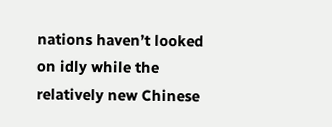nations haven’t looked on idly while the relatively new Chinese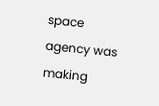space agency was making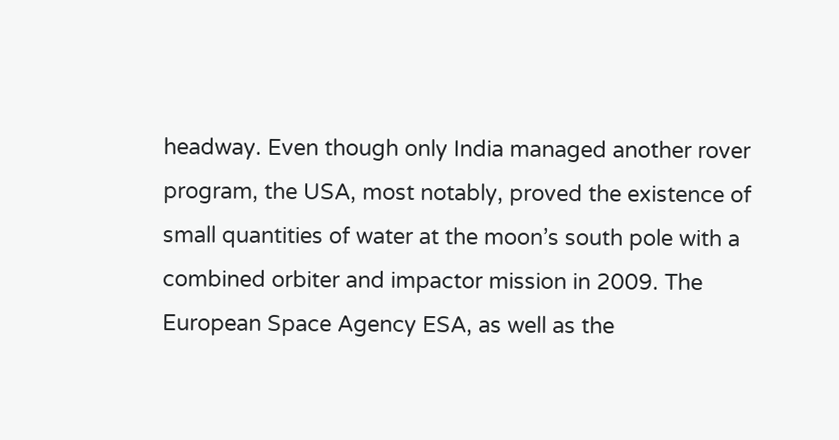headway. Even though only India managed another rover program, the USA, most notably, proved the existence of small quantities of water at the moon’s south pole with a combined orbiter and impactor mission in 2009. The European Space Agency ESA, as well as the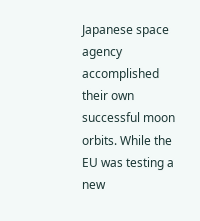Japanese space agency accomplished their own successful moon orbits. While the EU was testing a new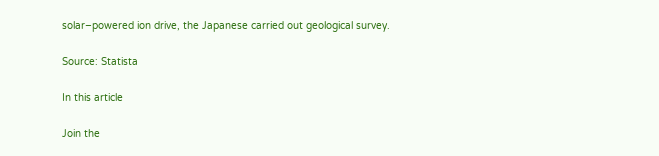solar–powered ion drive, the Japanese carried out geological survey.

Source: Statista

In this article

Join the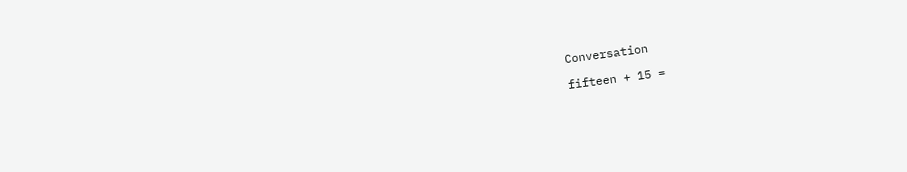Conversation

fifteen + 15 =